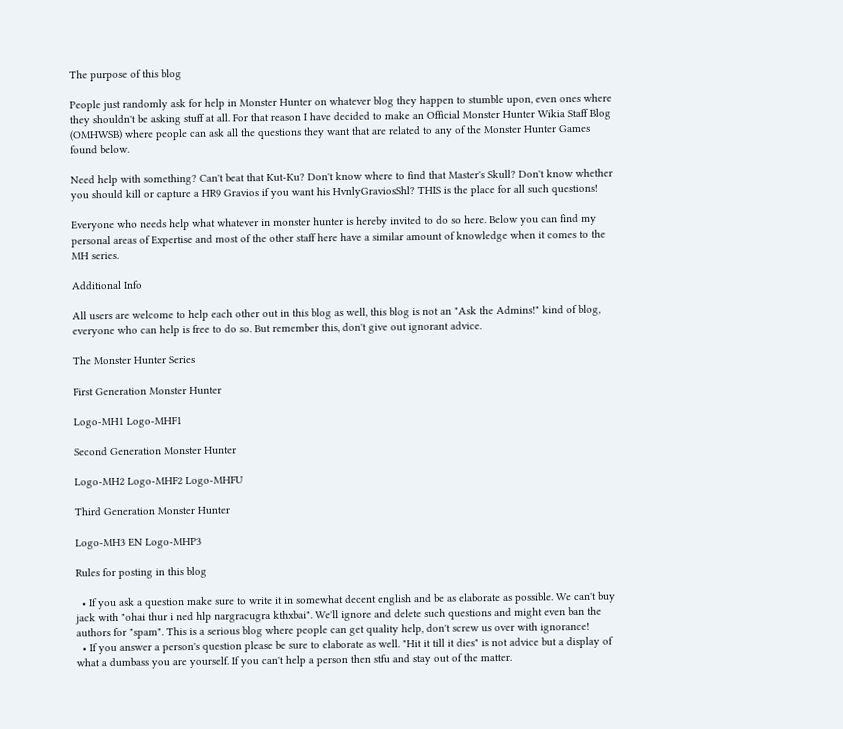The purpose of this blog

People just randomly ask for help in Monster Hunter on whatever blog they happen to stumble upon, even ones where they shouldn't be asking stuff at all. For that reason I have decided to make an Official Monster Hunter Wikia Staff Blog (OMHWSB) where people can ask all the questions they want that are related to any of the Monster Hunter Games found below.

Need help with something? Can't beat that Kut-Ku? Don't know where to find that Master's Skull? Don't know whether you should kill or capture a HR9 Gravios if you want his HvnlyGraviosShl? THIS is the place for all such questions!

Everyone who needs help what whatever in monster hunter is hereby invited to do so here. Below you can find my personal areas of Expertise and most of the other staff here have a similar amount of knowledge when it comes to the MH series.

Additional Info

All users are welcome to help each other out in this blog as well, this blog is not an "Ask the Admins!" kind of blog, everyone who can help is free to do so. But remember this, don't give out ignorant advice.

The Monster Hunter Series

First Generation Monster Hunter

Logo-MH1 Logo-MHF1

Second Generation Monster Hunter

Logo-MH2 Logo-MHF2 Logo-MHFU

Third Generation Monster Hunter

Logo-MH3 EN Logo-MHP3

Rules for posting in this blog

  • If you ask a question make sure to write it in somewhat decent english and be as elaborate as possible. We can't buy jack with "ohai thur i ned hlp nargracugra kthxbai". We'll ignore and delete such questions and might even ban the authors for "spam". This is a serious blog where people can get quality help, don't screw us over with ignorance!
  • If you answer a person's question please be sure to elaborate as well. "Hit it till it dies" is not advice but a display of what a dumbass you are yourself. If you can't help a person then stfu and stay out of the matter.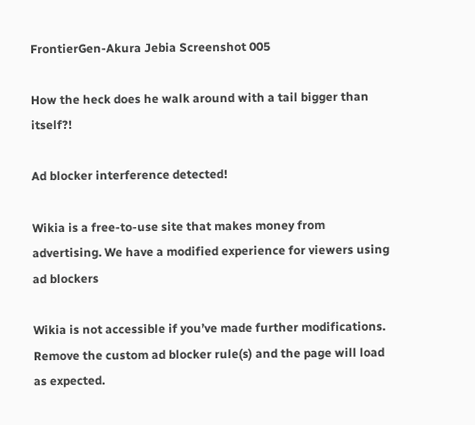FrontierGen-Akura Jebia Screenshot 005

How the heck does he walk around with a tail bigger than itself?!

Ad blocker interference detected!

Wikia is a free-to-use site that makes money from advertising. We have a modified experience for viewers using ad blockers

Wikia is not accessible if you’ve made further modifications. Remove the custom ad blocker rule(s) and the page will load as expected.